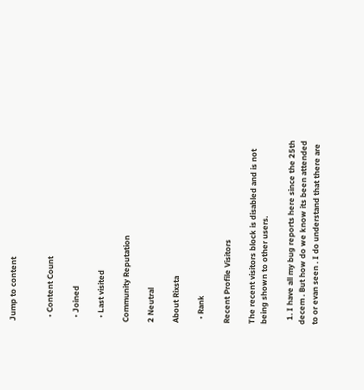Jump to content


  • Content Count

  • Joined

  • Last visited

Community Reputation

2 Neutral

About Rixsta

  • Rank

Recent Profile Visitors

The recent visitors block is disabled and is not being shown to other users.

  1. I have all my bug reports here since the 25th decem . But how do we know its been attended to or evan seen . I do understand that there are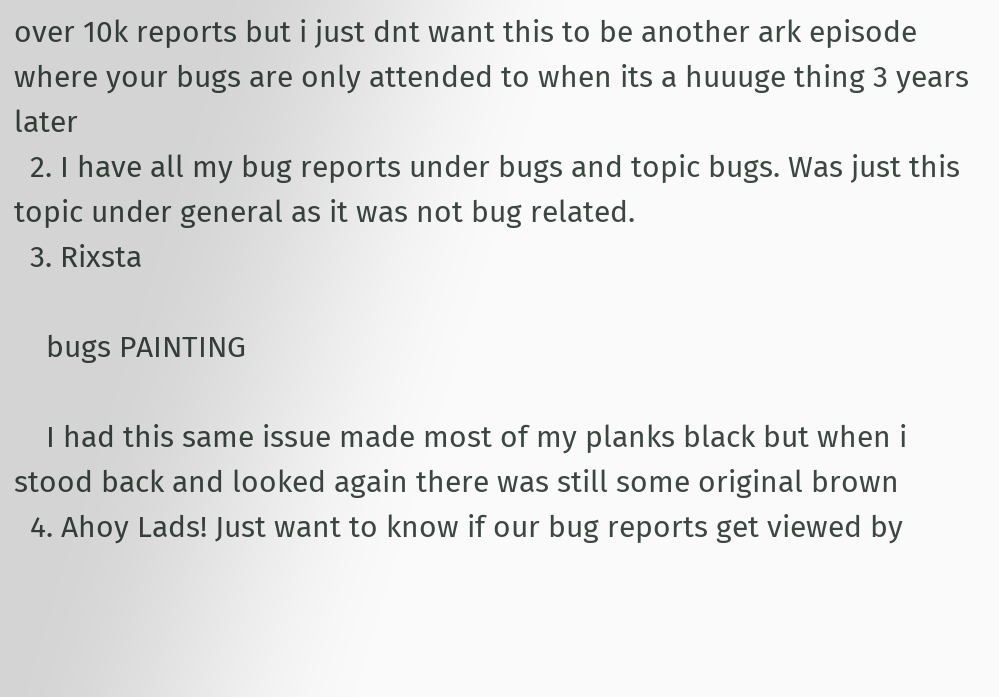over 10k reports but i just dnt want this to be another ark episode where your bugs are only attended to when its a huuuge thing 3 years later
  2. I have all my bug reports under bugs and topic bugs. Was just this topic under general as it was not bug related.
  3. Rixsta

    bugs PAINTING

    I had this same issue made most of my planks black but when i stood back and looked again there was still some original brown
  4. Ahoy Lads! Just want to know if our bug reports get viewed by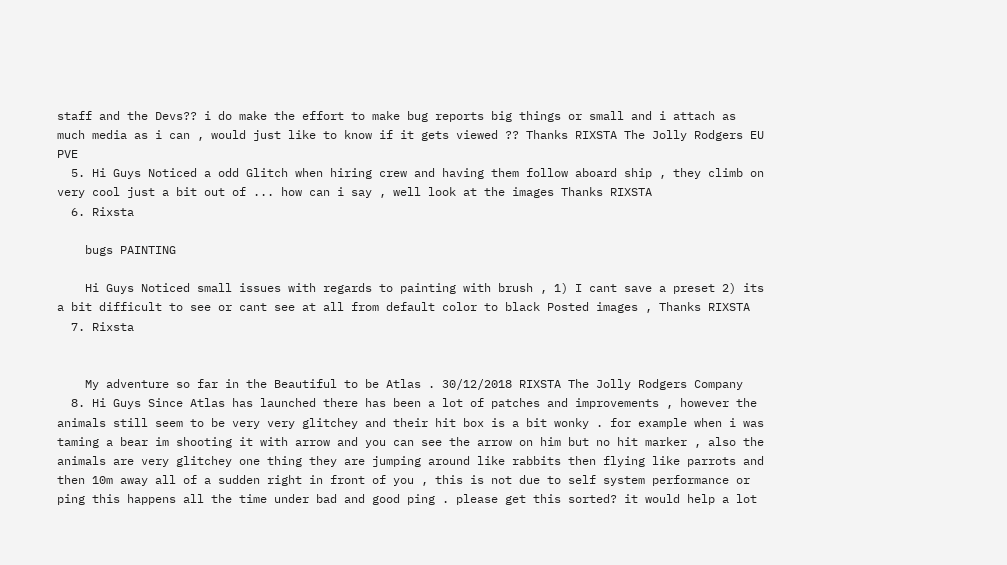staff and the Devs?? i do make the effort to make bug reports big things or small and i attach as much media as i can , would just like to know if it gets viewed ?? Thanks RIXSTA The Jolly Rodgers EU PVE
  5. Hi Guys Noticed a odd Glitch when hiring crew and having them follow aboard ship , they climb on very cool just a bit out of ... how can i say , well look at the images Thanks RIXSTA
  6. Rixsta

    bugs PAINTING

    Hi Guys Noticed small issues with regards to painting with brush , 1) I cant save a preset 2) its a bit difficult to see or cant see at all from default color to black Posted images , Thanks RIXSTA
  7. Rixsta


    My adventure so far in the Beautiful to be Atlas . 30/12/2018 RIXSTA The Jolly Rodgers Company
  8. Hi Guys Since Atlas has launched there has been a lot of patches and improvements , however the animals still seem to be very very glitchey and their hit box is a bit wonky . for example when i was taming a bear im shooting it with arrow and you can see the arrow on him but no hit marker , also the animals are very glitchey one thing they are jumping around like rabbits then flying like parrots and then 10m away all of a sudden right in front of you , this is not due to self system performance or ping this happens all the time under bad and good ping . please get this sorted? it would help a lot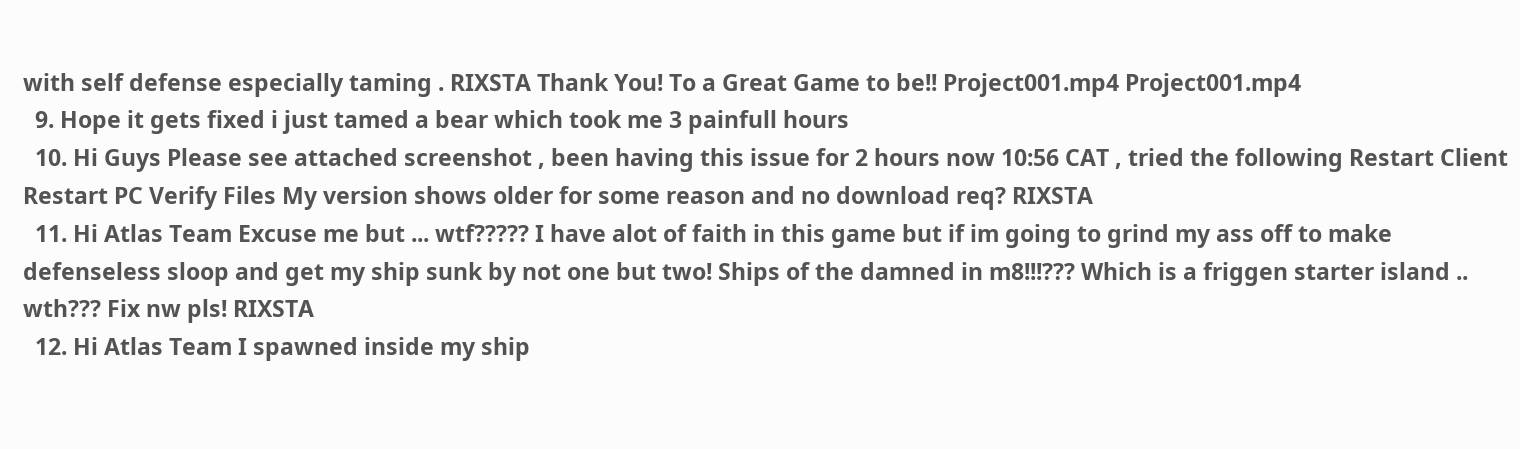with self defense especially taming . RIXSTA Thank You! To a Great Game to be!! Project001.mp4 Project001.mp4
  9. Hope it gets fixed i just tamed a bear which took me 3 painfull hours
  10. Hi Guys Please see attached screenshot , been having this issue for 2 hours now 10:56 CAT , tried the following Restart Client Restart PC Verify Files My version shows older for some reason and no download req? RIXSTA
  11. Hi Atlas Team Excuse me but ... wtf????? I have alot of faith in this game but if im going to grind my ass off to make defenseless sloop and get my ship sunk by not one but two! Ships of the damned in m8!!!??? Which is a friggen starter island .. wth??? Fix nw pls! RIXSTA
  12. Hi Atlas Team I spawned inside my ship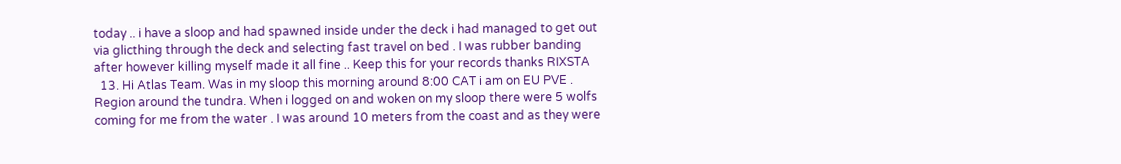today .. i have a sloop and had spawned inside under the deck i had managed to get out via glicthing through the deck and selecting fast travel on bed . I was rubber banding after however killing myself made it all fine .. Keep this for your records thanks RIXSTA
  13. Hi Atlas Team. Was in my sloop this morning around 8:00 CAT i am on EU PVE . Region around the tundra. When i logged on and woken on my sloop there were 5 wolfs coming for me from the water . I was around 10 meters from the coast and as they were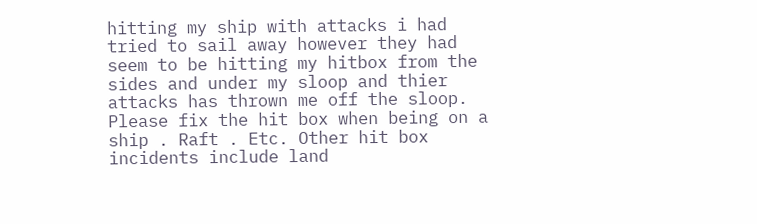hitting my ship with attacks i had tried to sail away however they had seem to be hitting my hitbox from the sides and under my sloop and thier attacks has thrown me off the sloop. Please fix the hit box when being on a ship . Raft . Etc. Other hit box incidents include land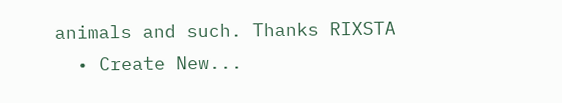animals and such. Thanks RIXSTA
  • Create New...